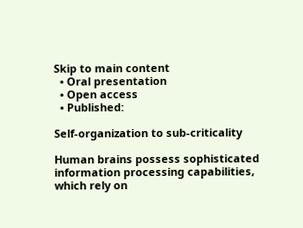Skip to main content
  • Oral presentation
  • Open access
  • Published:

Self-organization to sub-criticality

Human brains possess sophisticated information processing capabilities, which rely on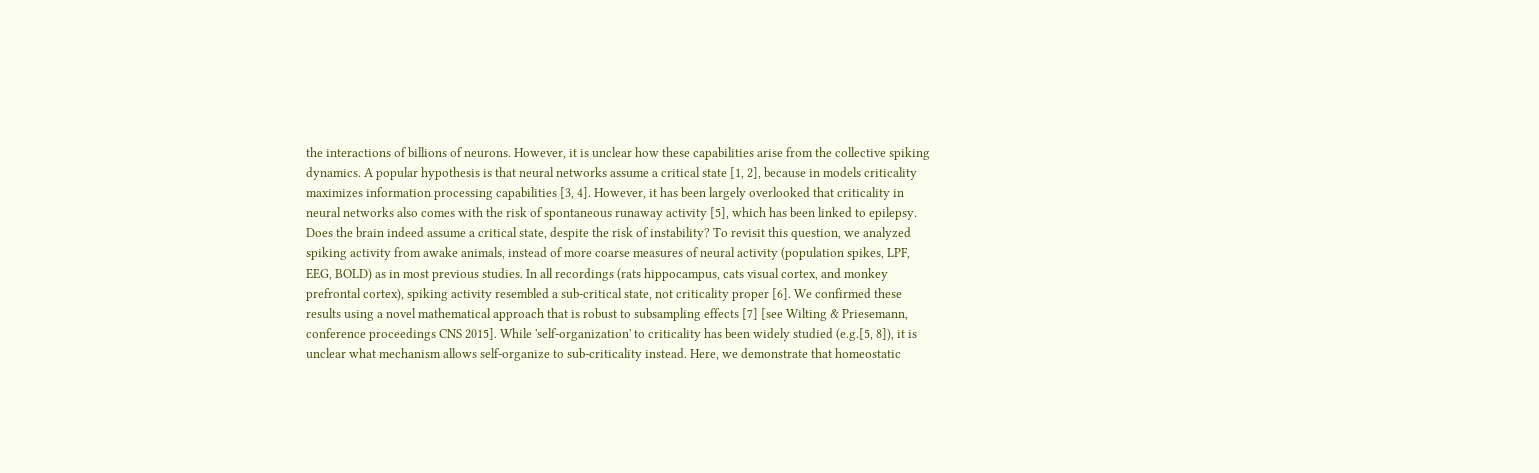the interactions of billions of neurons. However, it is unclear how these capabilities arise from the collective spiking dynamics. A popular hypothesis is that neural networks assume a critical state [1, 2], because in models criticality maximizes information processing capabilities [3, 4]. However, it has been largely overlooked that criticality in neural networks also comes with the risk of spontaneous runaway activity [5], which has been linked to epilepsy. Does the brain indeed assume a critical state, despite the risk of instability? To revisit this question, we analyzed spiking activity from awake animals, instead of more coarse measures of neural activity (population spikes, LPF, EEG, BOLD) as in most previous studies. In all recordings (rats hippocampus, cats visual cortex, and monkey prefrontal cortex), spiking activity resembled a sub-critical state, not criticality proper [6]. We confirmed these results using a novel mathematical approach that is robust to subsampling effects [7] [see Wilting & Priesemann, conference proceedings CNS 2015]. While 'self-organization' to criticality has been widely studied (e.g.[5, 8]), it is unclear what mechanism allows self-organize to sub-criticality instead. Here, we demonstrate that homeostatic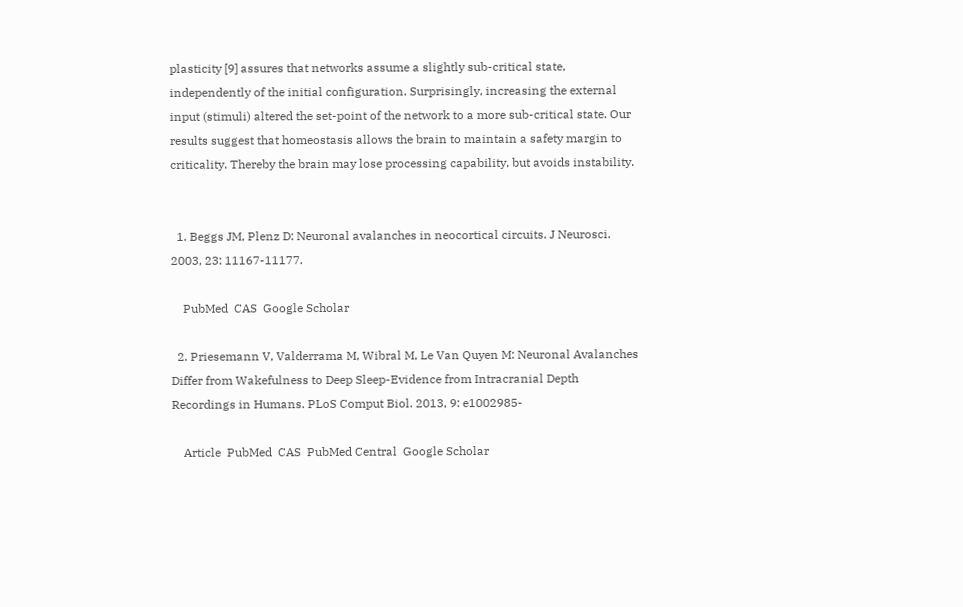plasticity [9] assures that networks assume a slightly sub-critical state, independently of the initial configuration. Surprisingly, increasing the external input (stimuli) altered the set-point of the network to a more sub-critical state. Our results suggest that homeostasis allows the brain to maintain a safety margin to criticality. Thereby the brain may lose processing capability, but avoids instability.


  1. Beggs JM, Plenz D: Neuronal avalanches in neocortical circuits. J Neurosci. 2003, 23: 11167-11177.

    PubMed  CAS  Google Scholar

  2. Priesemann V, Valderrama M, Wibral M, Le Van Quyen M: Neuronal Avalanches Differ from Wakefulness to Deep Sleep-Evidence from Intracranial Depth Recordings in Humans. PLoS Comput Biol. 2013, 9: e1002985-

    Article  PubMed  CAS  PubMed Central  Google Scholar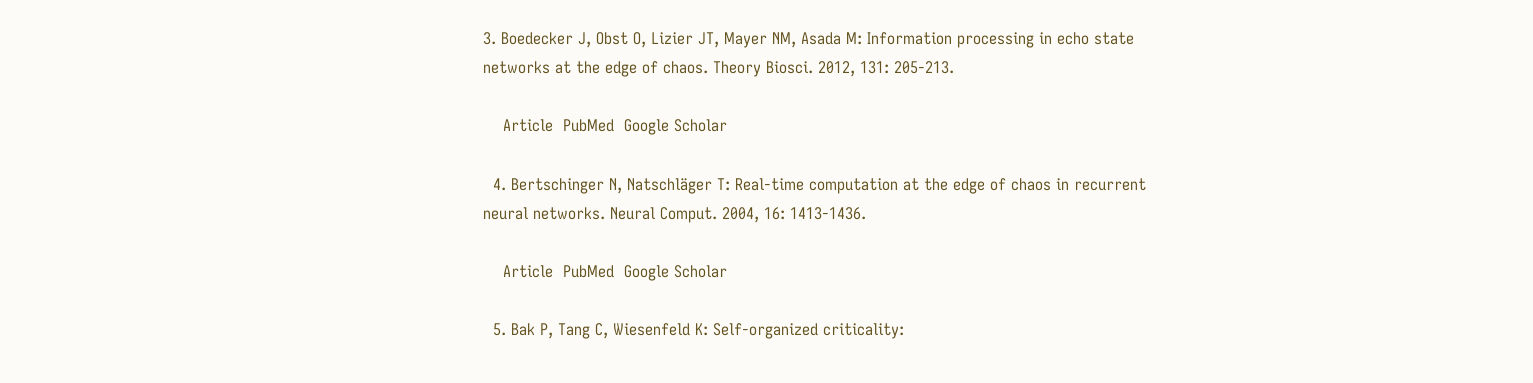3. Boedecker J, Obst O, Lizier JT, Mayer NM, Asada M: Information processing in echo state networks at the edge of chaos. Theory Biosci. 2012, 131: 205-213.

    Article  PubMed  Google Scholar

  4. Bertschinger N, Natschläger T: Real-time computation at the edge of chaos in recurrent neural networks. Neural Comput. 2004, 16: 1413-1436.

    Article  PubMed  Google Scholar

  5. Bak P, Tang C, Wiesenfeld K: Self-organized criticality: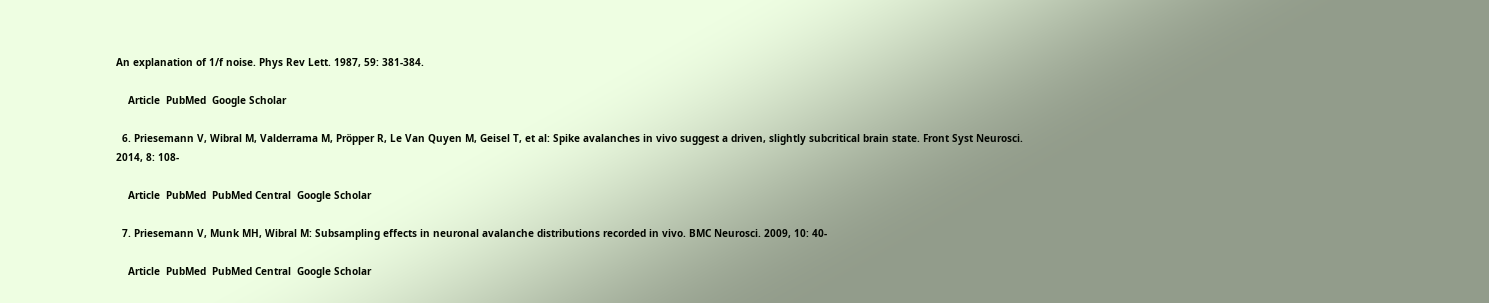An explanation of 1/f noise. Phys Rev Lett. 1987, 59: 381-384.

    Article  PubMed  Google Scholar

  6. Priesemann V, Wibral M, Valderrama M, Pröpper R, Le Van Quyen M, Geisel T, et al: Spike avalanches in vivo suggest a driven, slightly subcritical brain state. Front Syst Neurosci. 2014, 8: 108-

    Article  PubMed  PubMed Central  Google Scholar

  7. Priesemann V, Munk MH, Wibral M: Subsampling effects in neuronal avalanche distributions recorded in vivo. BMC Neurosci. 2009, 10: 40-

    Article  PubMed  PubMed Central  Google Scholar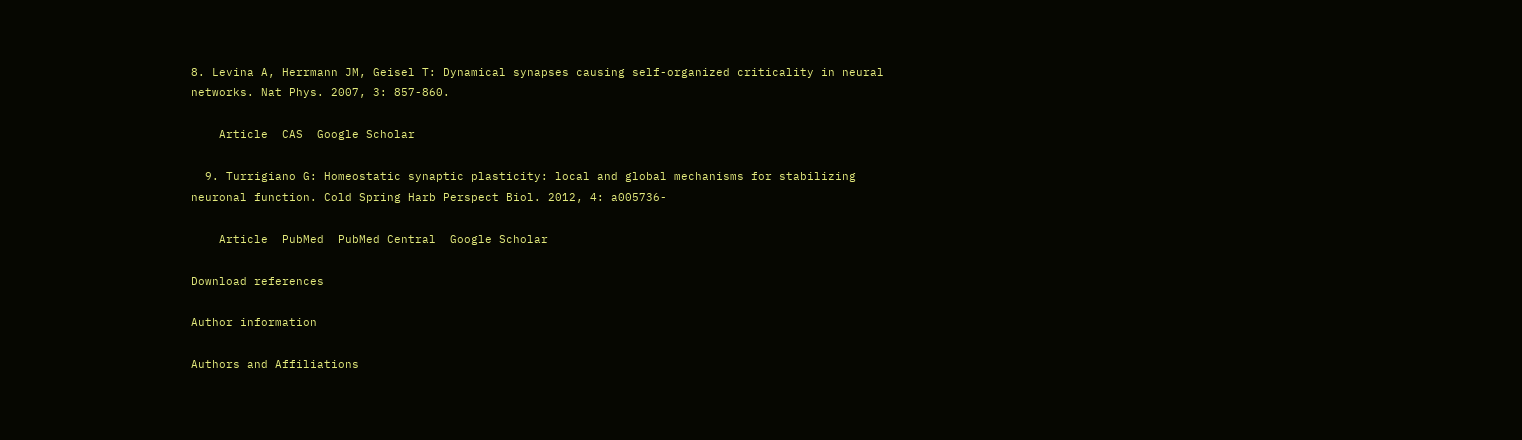8. Levina A, Herrmann JM, Geisel T: Dynamical synapses causing self-organized criticality in neural networks. Nat Phys. 2007, 3: 857-860.

    Article  CAS  Google Scholar

  9. Turrigiano G: Homeostatic synaptic plasticity: local and global mechanisms for stabilizing neuronal function. Cold Spring Harb Perspect Biol. 2012, 4: a005736-

    Article  PubMed  PubMed Central  Google Scholar

Download references

Author information

Authors and Affiliations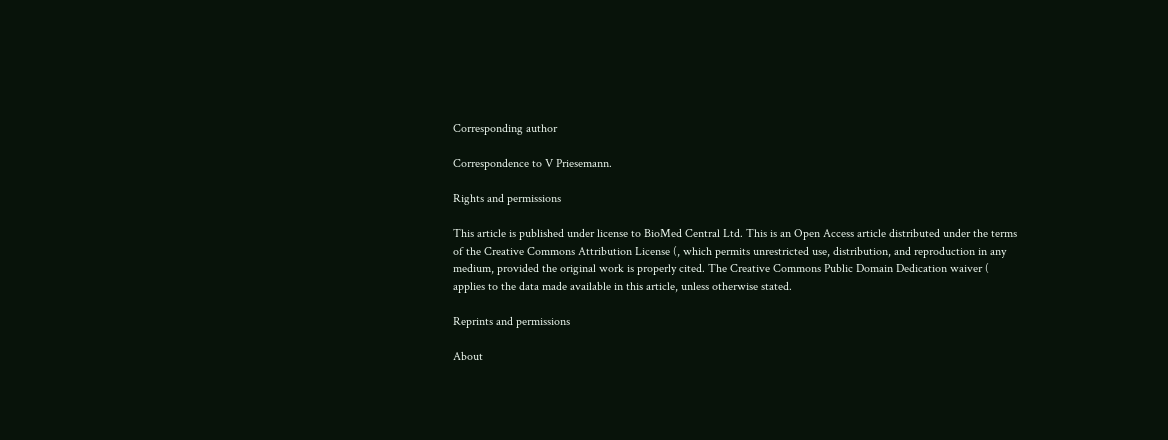Corresponding author

Correspondence to V Priesemann.

Rights and permissions

This article is published under license to BioMed Central Ltd. This is an Open Access article distributed under the terms of the Creative Commons Attribution License (, which permits unrestricted use, distribution, and reproduction in any medium, provided the original work is properly cited. The Creative Commons Public Domain Dedication waiver ( applies to the data made available in this article, unless otherwise stated.

Reprints and permissions

About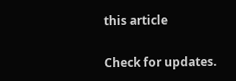this article

Check for updates.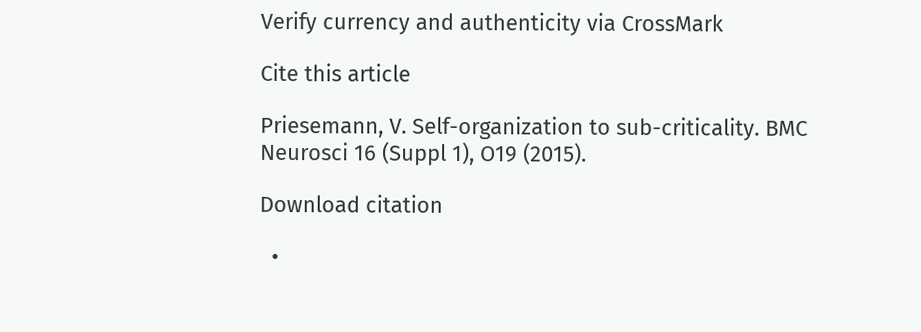Verify currency and authenticity via CrossMark

Cite this article

Priesemann, V. Self-organization to sub-criticality. BMC Neurosci 16 (Suppl 1), O19 (2015).

Download citation

  •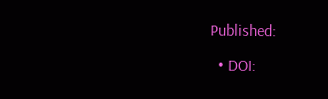Published:

  • DOI: